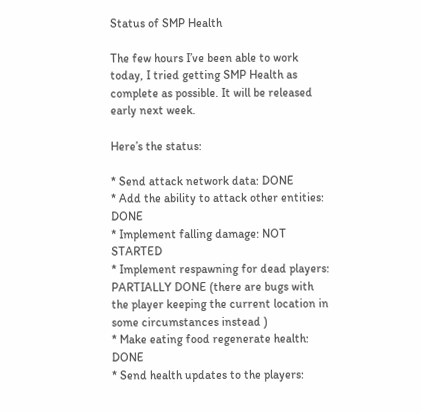Status of SMP Health

The few hours I’ve been able to work today, I tried getting SMP Health as complete as possible. It will be released early next week.

Here’s the status:

* Send attack network data: DONE
* Add the ability to attack other entities: DONE
* Implement falling damage: NOT STARTED
* Implement respawning for dead players: PARTIALLY DONE (there are bugs with the player keeping the current location in some circumstances instead )
* Make eating food regenerate health: DONE
* Send health updates to the players: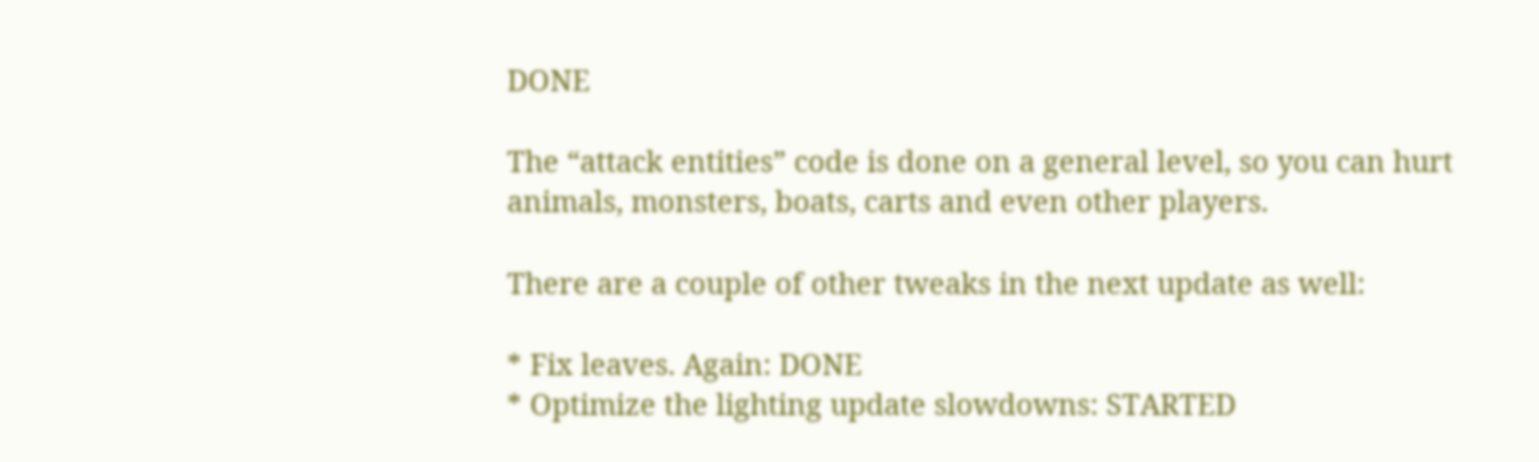DONE

The “attack entities” code is done on a general level, so you can hurt animals, monsters, boats, carts and even other players.

There are a couple of other tweaks in the next update as well:

* Fix leaves. Again: DONE
* Optimize the lighting update slowdowns: STARTED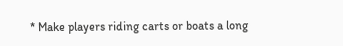* Make players riding carts or boats a long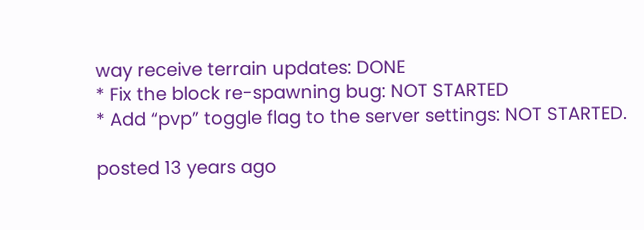way receive terrain updates: DONE
* Fix the block re-spawning bug: NOT STARTED
* Add “pvp” toggle flag to the server settings: NOT STARTED.

posted 13 years ago